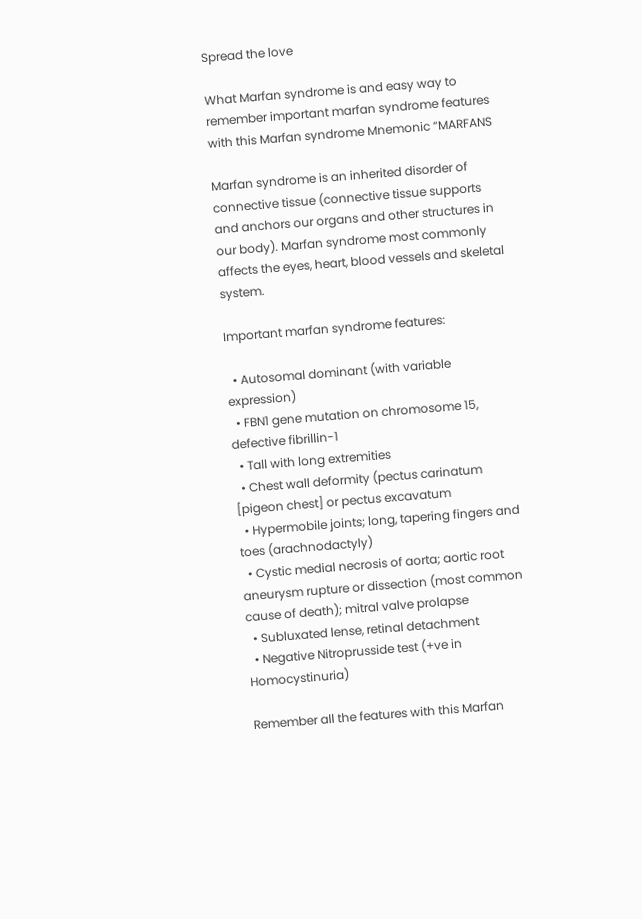Spread the love

What Marfan syndrome is and easy way to remember important marfan syndrome features with this Marfan syndrome Mnemonic “MARFANS

Marfan syndrome is an inherited disorder of connective tissue (connective tissue supports and anchors our organs and other structures in our body). Marfan syndrome most commonly affects the eyes, heart, blood vessels and skeletal system.

Important marfan syndrome features:

  • Autosomal dominant (with variable expression)
  • FBN1 gene mutation on chromosome 15, defective fibrillin-1
  • Tall with long extremities
  • Chest wall deformity (pectus carinatum [pigeon chest] or pectus excavatum
  • Hypermobile joints; long, tapering fingers and toes (arachnodactyly)
  • Cystic medial necrosis of aorta; aortic root aneurysm rupture or dissection (most common cause of death); mitral valve prolapse
  • Subluxated lense, retinal detachment
  • Negative Nitroprusside test (+ve in Homocystinuria)

Remember all the features with this Marfan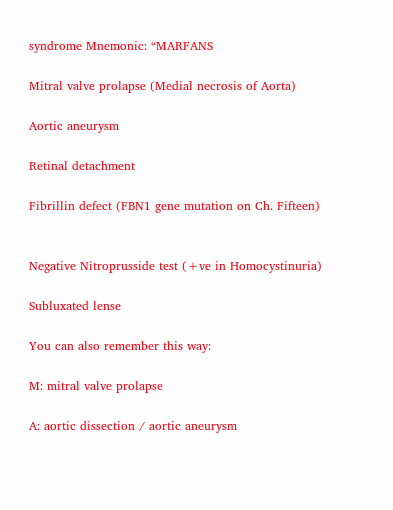syndrome Mnemonic: “MARFANS

Mitral valve prolapse (Medial necrosis of Aorta)

Aortic aneurysm

Retinal detachment

Fibrillin defect (FBN1 gene mutation on Ch. Fifteen)


Negative Nitroprusside test (+ve in Homocystinuria)

Subluxated lense

You can also remember this way:

M: mitral valve prolapse

A: aortic dissection / aortic aneurysm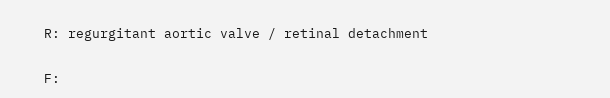R: regurgitant aortic valve / retinal detachment

F: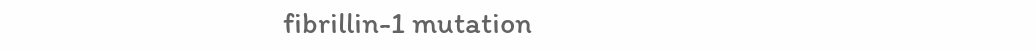fibrillin-1 mutation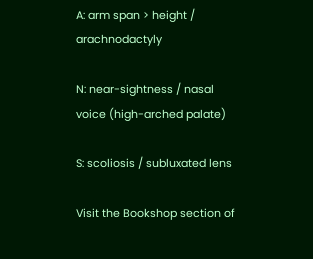A: arm span > height / arachnodactyly

N: near-sightness / nasal voice (high-arched palate)

S: scoliosis / subluxated lens

Visit the Bookshop section of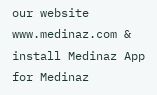our website www.medinaz.com & install Medinaz App for Medinaz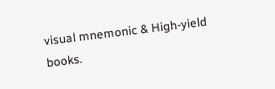visual mnemonic & High-yield books.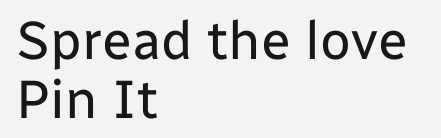Spread the love
Pin It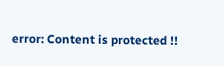error: Content is protected !!